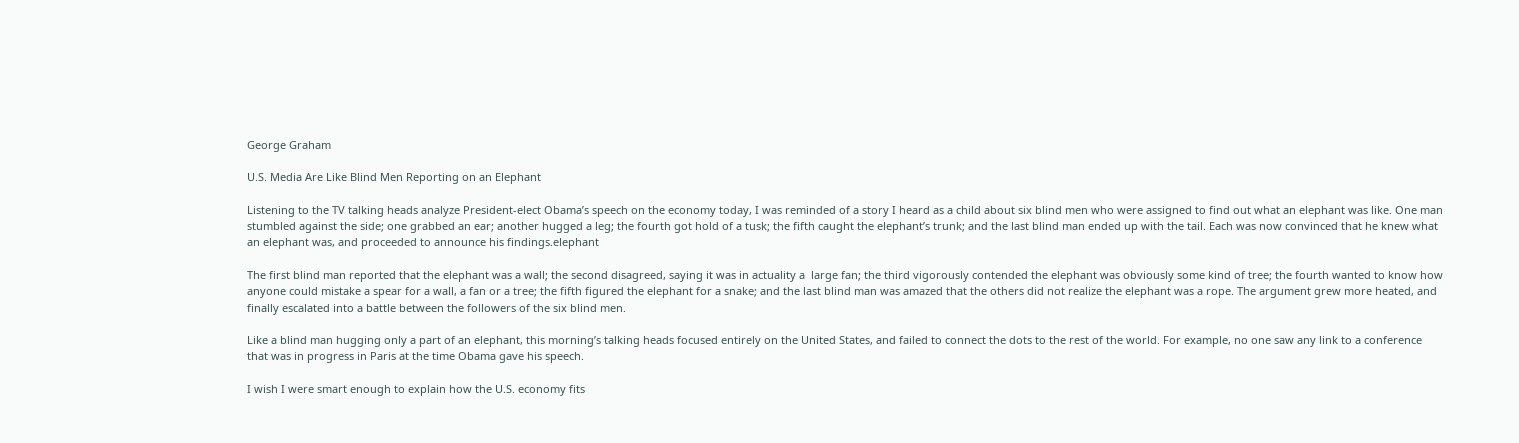George Graham

U.S. Media Are Like Blind Men Reporting on an Elephant

Listening to the TV talking heads analyze President-elect Obama’s speech on the economy today, I was reminded of a story I heard as a child about six blind men who were assigned to find out what an elephant was like. One man stumbled against the side; one grabbed an ear; another hugged a leg; the fourth got hold of a tusk; the fifth caught the elephant’s trunk; and the last blind man ended up with the tail. Each was now convinced that he knew what an elephant was, and proceeded to announce his findings.elephant

The first blind man reported that the elephant was a wall; the second disagreed, saying it was in actuality a  large fan; the third vigorously contended the elephant was obviously some kind of tree; the fourth wanted to know how anyone could mistake a spear for a wall, a fan or a tree; the fifth figured the elephant for a snake; and the last blind man was amazed that the others did not realize the elephant was a rope. The argument grew more heated, and finally escalated into a battle between the followers of the six blind men.

Like a blind man hugging only a part of an elephant, this morning’s talking heads focused entirely on the United States, and failed to connect the dots to the rest of the world. For example, no one saw any link to a conference that was in progress in Paris at the time Obama gave his speech.

I wish I were smart enough to explain how the U.S. economy fits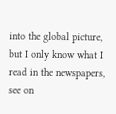into the global picture, but I only know what I read in the newspapers, see on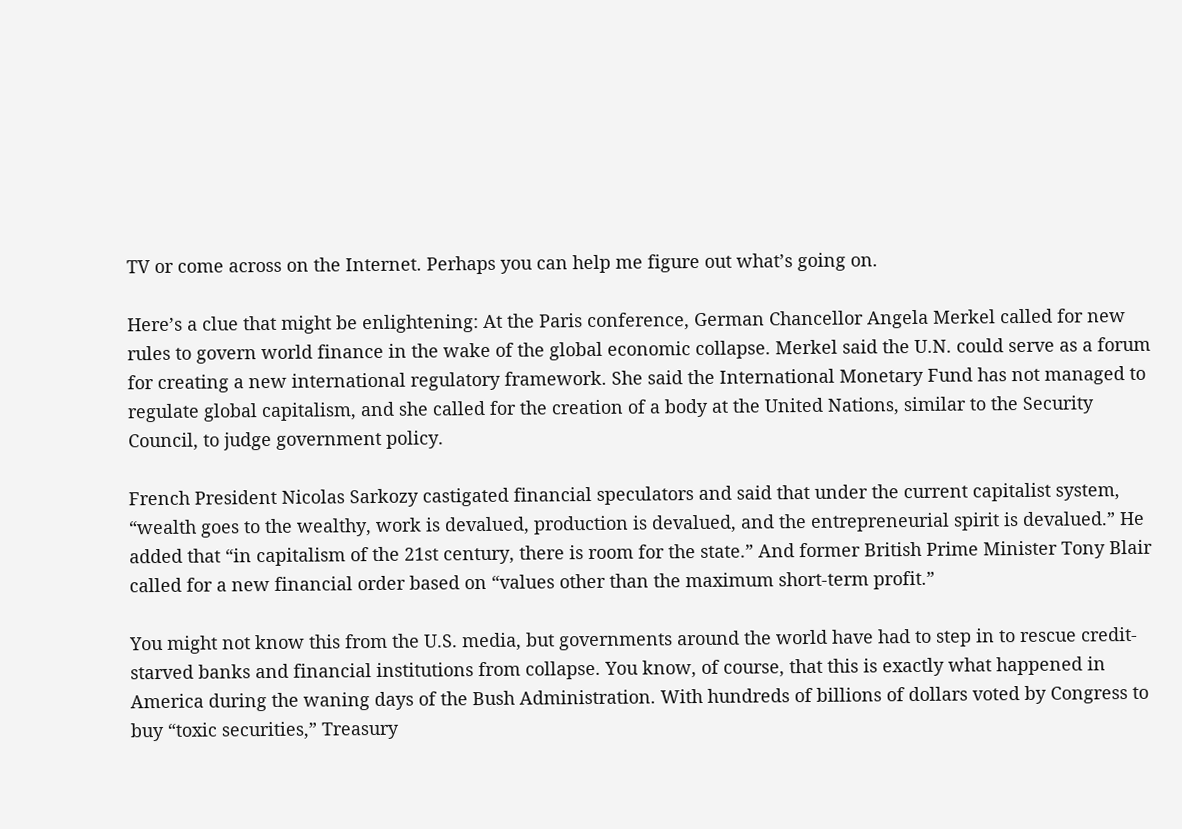TV or come across on the Internet. Perhaps you can help me figure out what’s going on.

Here’s a clue that might be enlightening: At the Paris conference, German Chancellor Angela Merkel called for new rules to govern world finance in the wake of the global economic collapse. Merkel said the U.N. could serve as a forum for creating a new international regulatory framework. She said the International Monetary Fund has not managed to regulate global capitalism, and she called for the creation of a body at the United Nations, similar to the Security Council, to judge government policy.

French President Nicolas Sarkozy castigated financial speculators and said that under the current capitalist system, “wealth goes to the wealthy, work is devalued, production is devalued, and the entrepreneurial spirit is devalued.” He added that “in capitalism of the 21st century, there is room for the state.” And former British Prime Minister Tony Blair called for a new financial order based on “values other than the maximum short-term profit.”

You might not know this from the U.S. media, but governments around the world have had to step in to rescue credit-starved banks and financial institutions from collapse. You know, of course, that this is exactly what happened in America during the waning days of the Bush Administration. With hundreds of billions of dollars voted by Congress to buy “toxic securities,” Treasury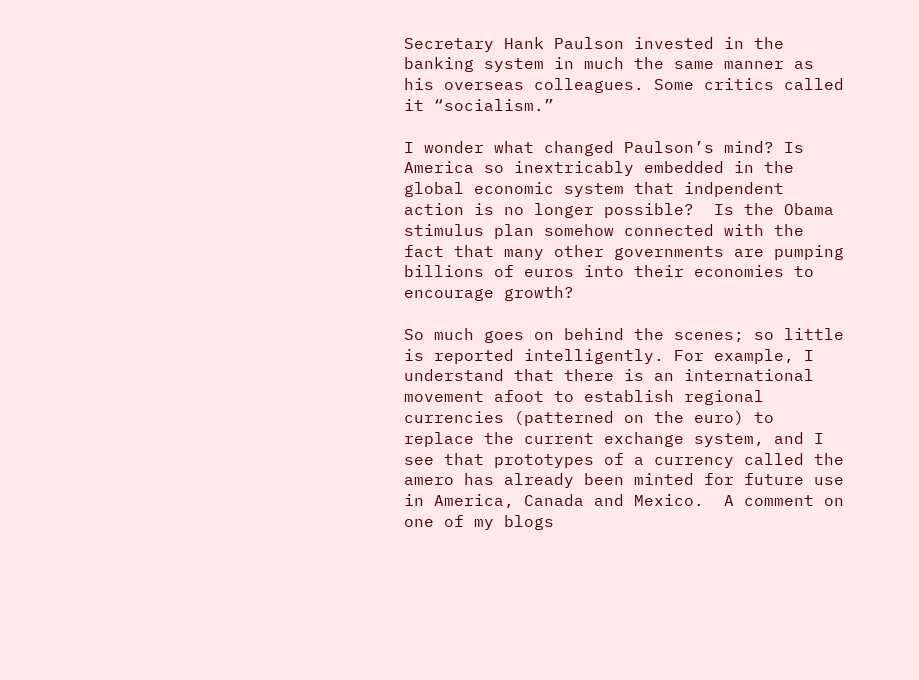Secretary Hank Paulson invested in the banking system in much the same manner as his overseas colleagues. Some critics called it “socialism.”

I wonder what changed Paulson’s mind? Is America so inextricably embedded in the global economic system that indpendent action is no longer possible?  Is the Obama stimulus plan somehow connected with the fact that many other governments are pumping billions of euros into their economies to encourage growth?

So much goes on behind the scenes; so little is reported intelligently. For example, I understand that there is an international movement afoot to establish regional currencies (patterned on the euro) to replace the current exchange system, and I see that prototypes of a currency called the amero has already been minted for future use in America, Canada and Mexico.  A comment on one of my blogs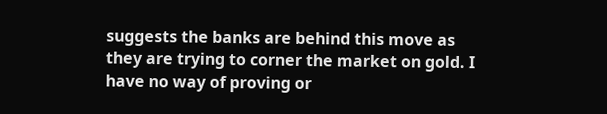suggests the banks are behind this move as they are trying to corner the market on gold. I have no way of proving or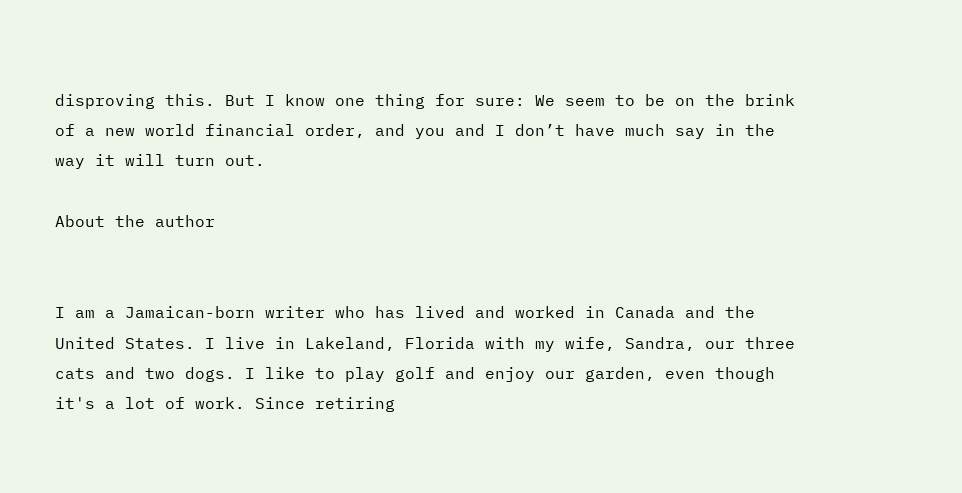disproving this. But I know one thing for sure: We seem to be on the brink of a new world financial order, and you and I don’t have much say in the way it will turn out.

About the author


I am a Jamaican-born writer who has lived and worked in Canada and the United States. I live in Lakeland, Florida with my wife, Sandra, our three cats and two dogs. I like to play golf and enjoy our garden, even though it's a lot of work. Since retiring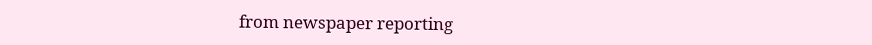from newspaper reporting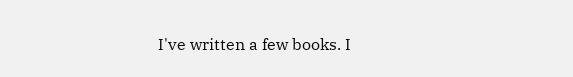I've written a few books. I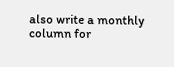also write a monthly column for